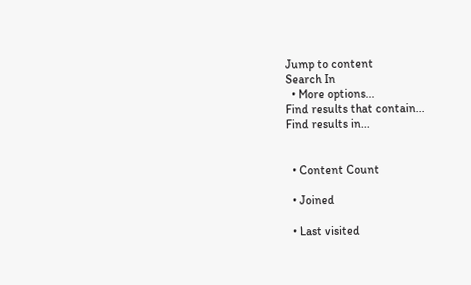Jump to content
Search In
  • More options...
Find results that contain...
Find results in...


  • Content Count

  • Joined

  • Last visited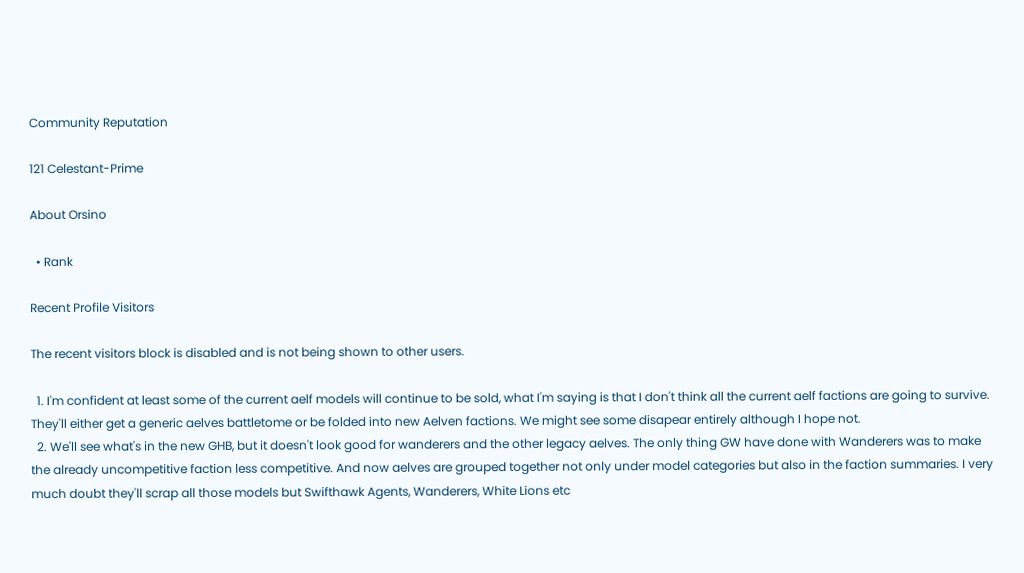Community Reputation

121 Celestant-Prime

About Orsino

  • Rank

Recent Profile Visitors

The recent visitors block is disabled and is not being shown to other users.

  1. I'm confident at least some of the current aelf models will continue to be sold, what I'm saying is that I don't think all the current aelf factions are going to survive. They'll either get a generic aelves battletome or be folded into new Aelven factions. We might see some disapear entirely although I hope not.
  2. We'll see what's in the new GHB, but it doesn't look good for wanderers and the other legacy aelves. The only thing GW have done with Wanderers was to make the already uncompetitive faction less competitive. And now aelves are grouped together not only under model categories but also in the faction summaries. I very much doubt they'll scrap all those models but Swifthawk Agents, Wanderers, White Lions etc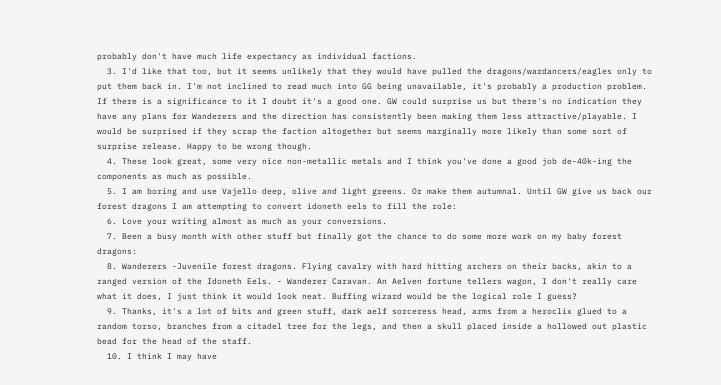probably don't have much life expectancy as individual factions.
  3. I'd like that too, but it seems unlikely that they would have pulled the dragons/wardancers/eagles only to put them back in. I'm not inclined to read much into GG being unavailable, it's probably a production problem. If there is a significance to it I doubt it's a good one. GW could surprise us but there's no indication they have any plans for Wanderers and the direction has consistently been making them less attractive/playable. I would be surprised if they scrap the faction altogether but seems marginally more likely than some sort of surprise release. Happy to be wrong though.
  4. These look great, some very nice non-metallic metals and I think you've done a good job de-40k-ing the components as much as possible.
  5. I am boring and use Vajello deep, olive and light greens. Or make them autumnal. Until GW give us back our forest dragons I am attempting to convert idoneth eels to fill the role:
  6. Love your writing almost as much as your conversions.
  7. Been a busy month with other stuff but finally got the chance to do some more work on my baby forest dragons:
  8. Wanderers -Juvenile forest dragons. Flying cavalry with hard hitting archers on their backs, akin to a ranged version of the Idoneth Eels. - Wanderer Caravan. An Aelven fortune tellers wagon, I don't really care what it does, I just think it would look neat. Buffing wizard would be the logical role I guess?
  9. Thanks, it's a lot of bits and green stuff, dark aelf sorceress head, arms from a heroclix glued to a random torso, branches from a citadel tree for the legs, and then a skull placed inside a hollowed out plastic bead for the head of the staff.
  10. I think I may have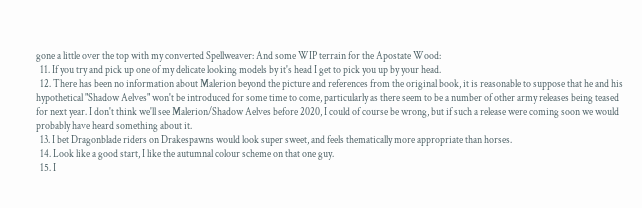gone a little over the top with my converted Spellweaver: And some WIP terrain for the Apostate Wood:
  11. If you try and pick up one of my delicate looking models by it's head I get to pick you up by your head.
  12. There has been no information about Malerion beyond the picture and references from the original book, it is reasonable to suppose that he and his hypothetical "Shadow Aelves" won't be introduced for some time to come, particularly as there seem to be a number of other army releases being teased for next year. I don't think we'll see Malerion/Shadow Aelves before 2020, I could of course be wrong, but if such a release were coming soon we would probably have heard something about it.
  13. I bet Dragonblade riders on Drakespawns would look super sweet, and feels thematically more appropriate than horses.
  14. Look like a good start, I like the autumnal colour scheme on that one guy.
  15. I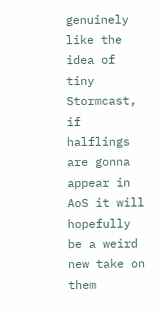genuinely like the idea of tiny Stormcast, if halflings are gonna appear in AoS it will hopefully be a weird new take on them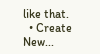like that.
  • Create New...